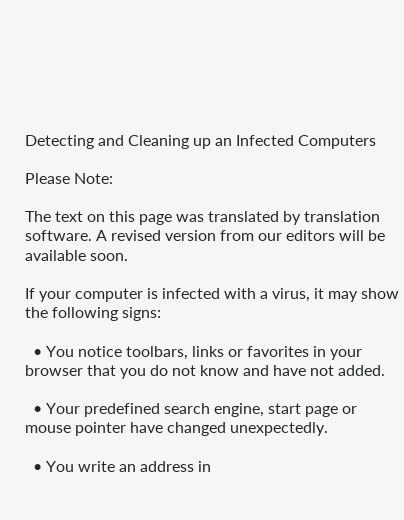Detecting and Cleaning up an Infected Computers

Please Note:

The text on this page was translated by translation software. A revised version from our editors will be available soon.

If your computer is infected with a virus, it may show the following signs:

  • You notice toolbars, links or favorites in your browser that you do not know and have not added.

  • Your predefined search engine, start page or mouse pointer have changed unexpectedly.

  • You write an address in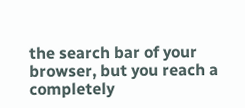the search bar of your browser, but you reach a completely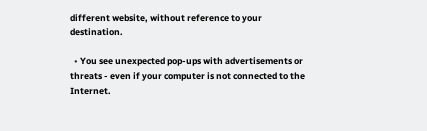different website, without reference to your destination.

  • You see unexpected pop-ups with advertisements or threats - even if your computer is not connected to the Internet.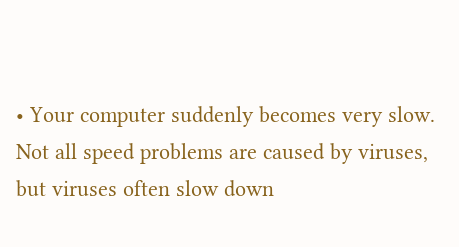• Your computer suddenly becomes very slow. Not all speed problems are caused by viruses, but viruses often slow down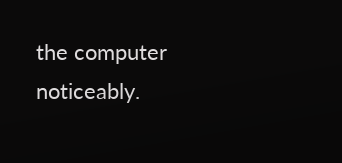the computer noticeably.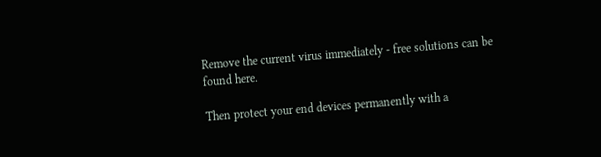Remove the current virus immediately - free solutions can be found here.

Then protect your end devices permanently with a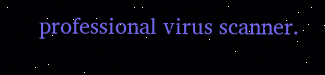professional virus scanner.